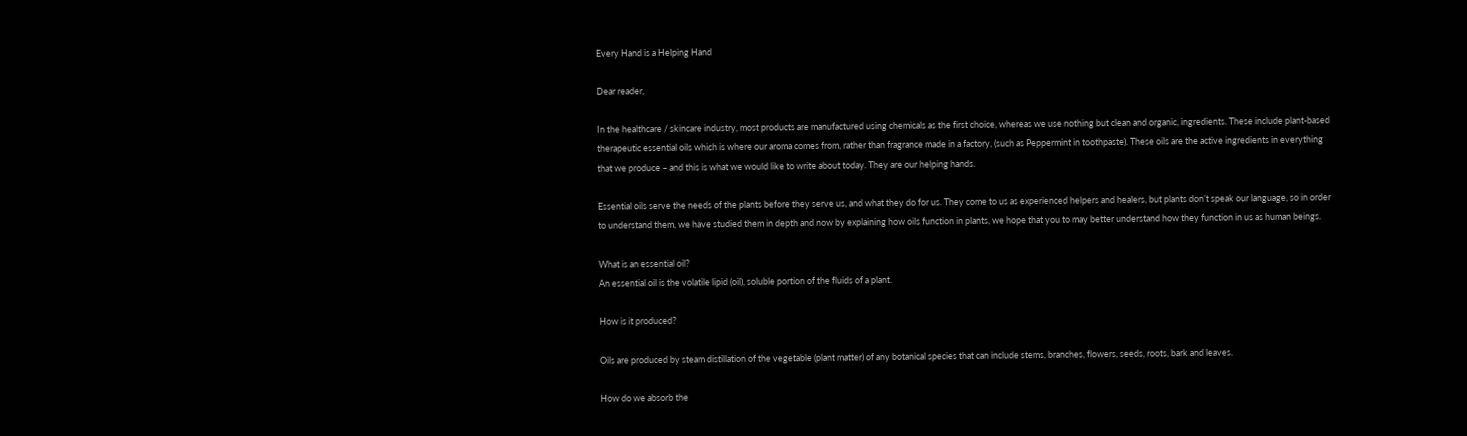Every Hand is a Helping Hand

Dear reader,

In the healthcare / skincare industry, most products are manufactured using chemicals as the first choice, whereas we use nothing but clean and organic, ingredients. These include plant-based therapeutic essential oils which is where our aroma comes from, rather than fragrance made in a factory, (such as Peppermint in toothpaste). These oils are the active ingredients in everything that we produce – and this is what we would like to write about today. They are our helping hands.

Essential oils serve the needs of the plants before they serve us, and what they do for us. They come to us as experienced helpers and healers, but plants don’t speak our language, so in order to understand them, we have studied them in depth and now by explaining how oils function in plants, we hope that you to may better understand how they function in us as human beings.

What is an essential oil?
An essential oil is the volatile lipid (oil), soluble portion of the fluids of a plant.

How is it produced?

Oils are produced by steam distillation of the vegetable (plant matter) of any botanical species that can include stems, branches, flowers, seeds, roots, bark and leaves.

How do we absorb the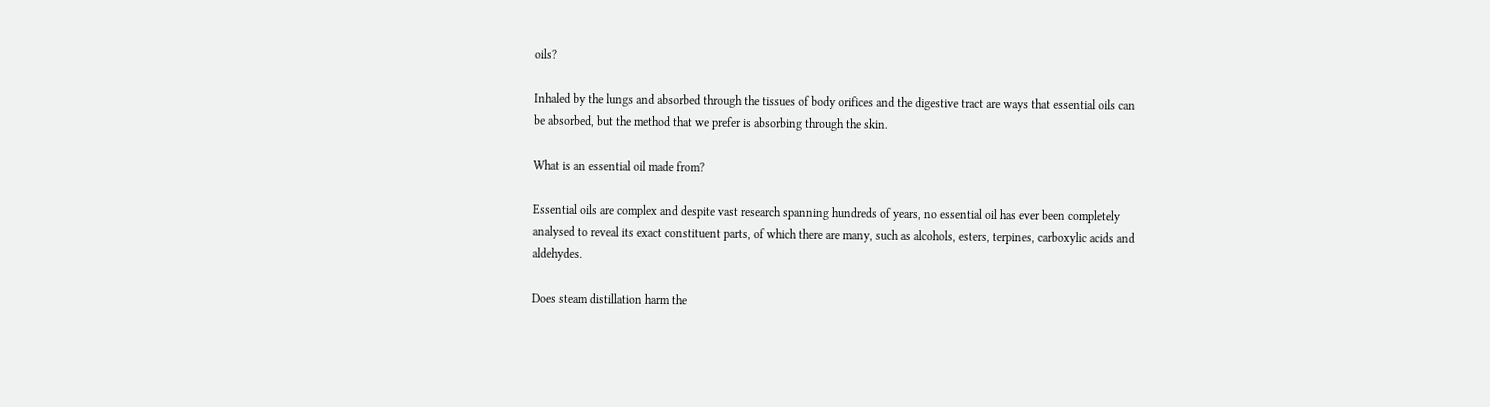oils?

Inhaled by the lungs and absorbed through the tissues of body orifices and the digestive tract are ways that essential oils can be absorbed, but the method that we prefer is absorbing through the skin.

What is an essential oil made from?

Essential oils are complex and despite vast research spanning hundreds of years, no essential oil has ever been completely analysed to reveal its exact constituent parts, of which there are many, such as alcohols, esters, terpines, carboxylic acids and aldehydes.

Does steam distillation harm the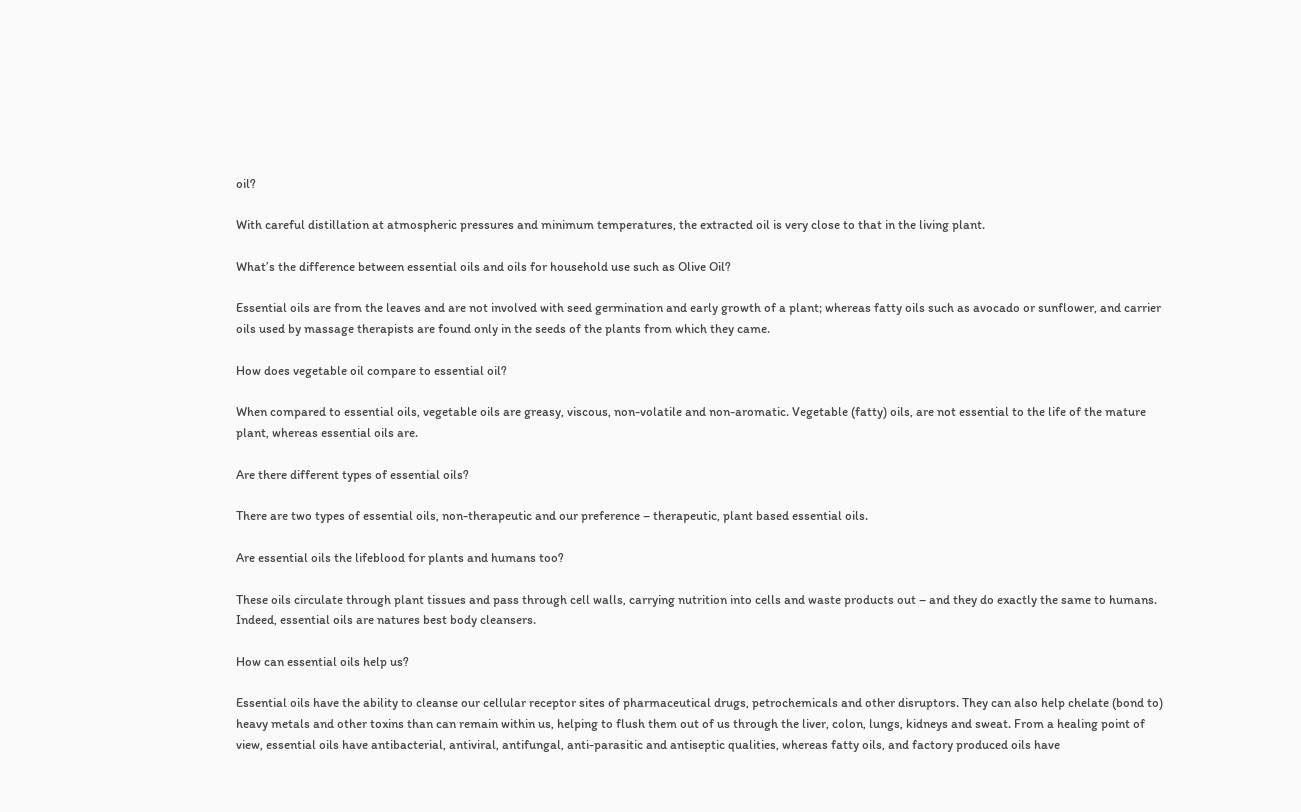oil?

With careful distillation at atmospheric pressures and minimum temperatures, the extracted oil is very close to that in the living plant.

What’s the difference between essential oils and oils for household use such as Olive Oil?

Essential oils are from the leaves and are not involved with seed germination and early growth of a plant; whereas fatty oils such as avocado or sunflower, and carrier oils used by massage therapists are found only in the seeds of the plants from which they came.

How does vegetable oil compare to essential oil?

When compared to essential oils, vegetable oils are greasy, viscous, non-volatile and non-aromatic. Vegetable (fatty) oils, are not essential to the life of the mature plant, whereas essential oils are.

Are there different types of essential oils?

There are two types of essential oils, non-therapeutic and our preference – therapeutic, plant based essential oils.

Are essential oils the lifeblood for plants and humans too?

These oils circulate through plant tissues and pass through cell walls, carrying nutrition into cells and waste products out – and they do exactly the same to humans. Indeed, essential oils are natures best body cleansers.

How can essential oils help us?

Essential oils have the ability to cleanse our cellular receptor sites of pharmaceutical drugs, petrochemicals and other disruptors. They can also help chelate (bond to) heavy metals and other toxins than can remain within us, helping to flush them out of us through the liver, colon, lungs, kidneys and sweat. From a healing point of view, essential oils have antibacterial, antiviral, antifungal, anti-parasitic and antiseptic qualities, whereas fatty oils, and factory produced oils have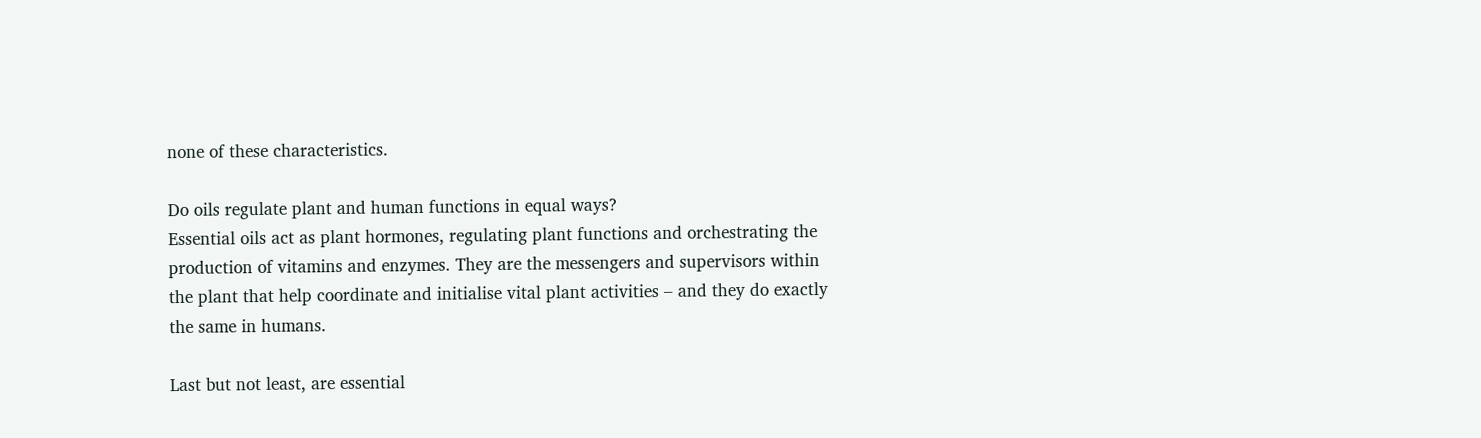none of these characteristics.

Do oils regulate plant and human functions in equal ways?
Essential oils act as plant hormones, regulating plant functions and orchestrating the production of vitamins and enzymes. They are the messengers and supervisors within the plant that help coordinate and initialise vital plant activities – and they do exactly the same in humans.

Last but not least, are essential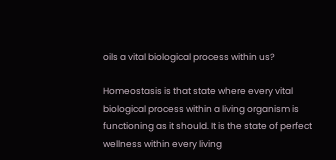oils a vital biological process within us?

Homeostasis is that state where every vital biological process within a living organism is functioning as it should. It is the state of perfect wellness within every living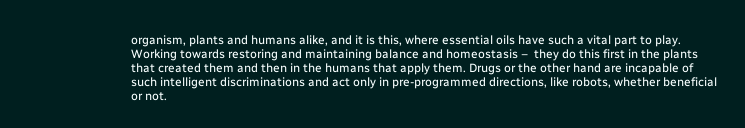organism, plants and humans alike, and it is this, where essential oils have such a vital part to play. Working towards restoring and maintaining balance and homeostasis –  they do this first in the plants that created them and then in the humans that apply them. Drugs or the other hand are incapable of such intelligent discriminations and act only in pre-programmed directions, like robots, whether beneficial or not.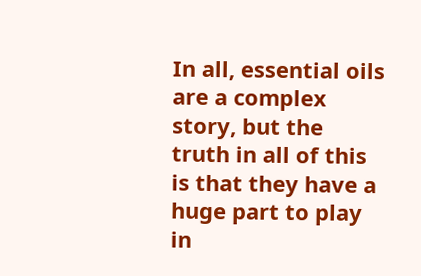In all, essential oils are a complex story, but the truth in all of this is that they have a huge part to play in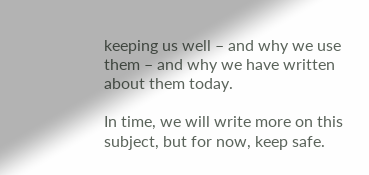keeping us well – and why we use them – and why we have written about them today.

In time, we will write more on this subject, but for now, keep safe.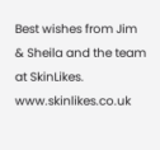Best wishes from Jim & Sheila and the team at SkinLikes. www.skinlikes.co.uk